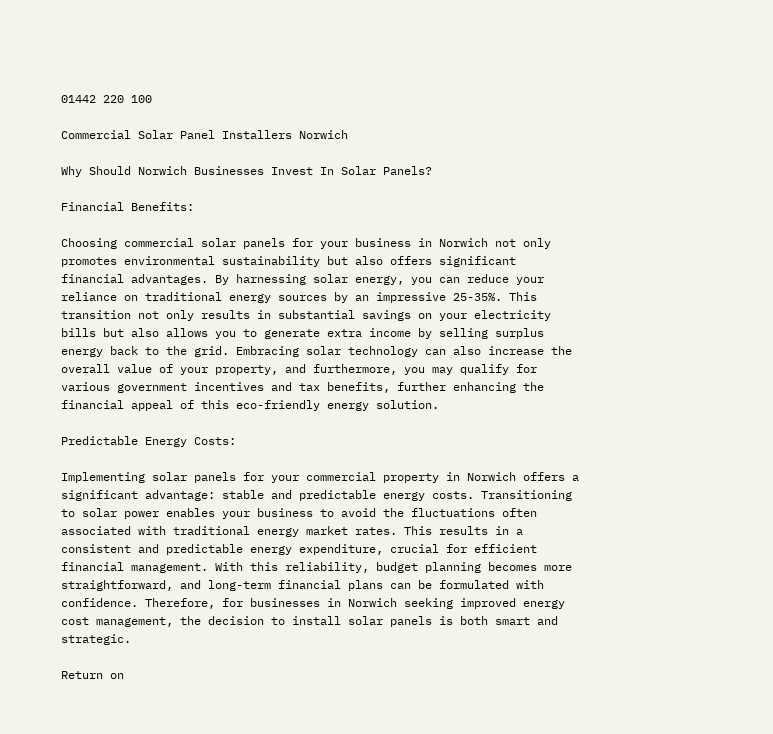01442 220 100

Commercial Solar Panel Installers Norwich

Why Should Norwich Businesses Invest In Solar Panels?

Financial Benefits:

Choosing commercial solar panels for your business in Norwich not only promotes environmental sustainability but also offers significant financial advantages. By harnessing solar energy, you can reduce your reliance on traditional energy sources by an impressive 25-35%. This transition not only results in substantial savings on your electricity bills but also allows you to generate extra income by selling surplus energy back to the grid. Embracing solar technology can also increase the overall value of your property, and furthermore, you may qualify for various government incentives and tax benefits, further enhancing the financial appeal of this eco-friendly energy solution.

Predictable Energy Costs:

Implementing solar panels for your commercial property in Norwich offers a significant advantage: stable and predictable energy costs. Transitioning to solar power enables your business to avoid the fluctuations often associated with traditional energy market rates. This results in a consistent and predictable energy expenditure, crucial for efficient financial management. With this reliability, budget planning becomes more straightforward, and long-term financial plans can be formulated with confidence. Therefore, for businesses in Norwich seeking improved energy cost management, the decision to install solar panels is both smart and strategic.

Return on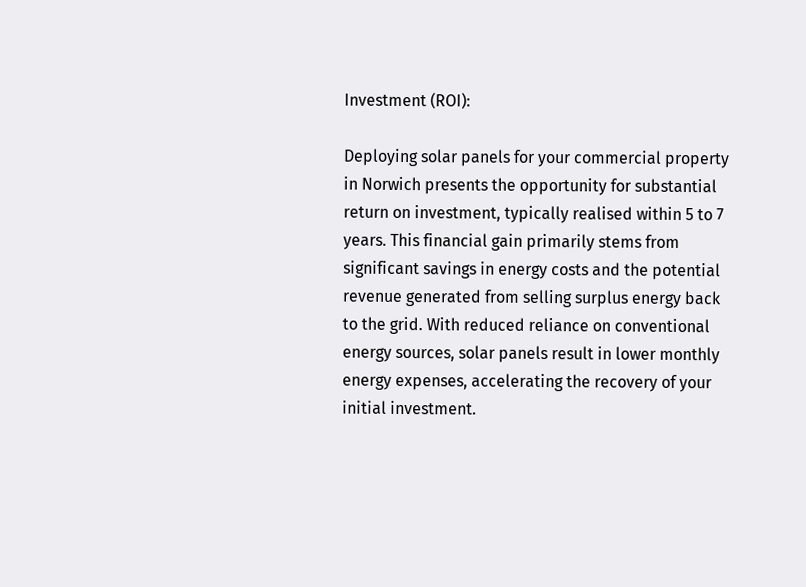Investment (ROI):

Deploying solar panels for your commercial property in Norwich presents the opportunity for substantial return on investment, typically realised within 5 to 7 years. This financial gain primarily stems from significant savings in energy costs and the potential revenue generated from selling surplus energy back to the grid. With reduced reliance on conventional energy sources, solar panels result in lower monthly energy expenses, accelerating the recovery of your initial investment.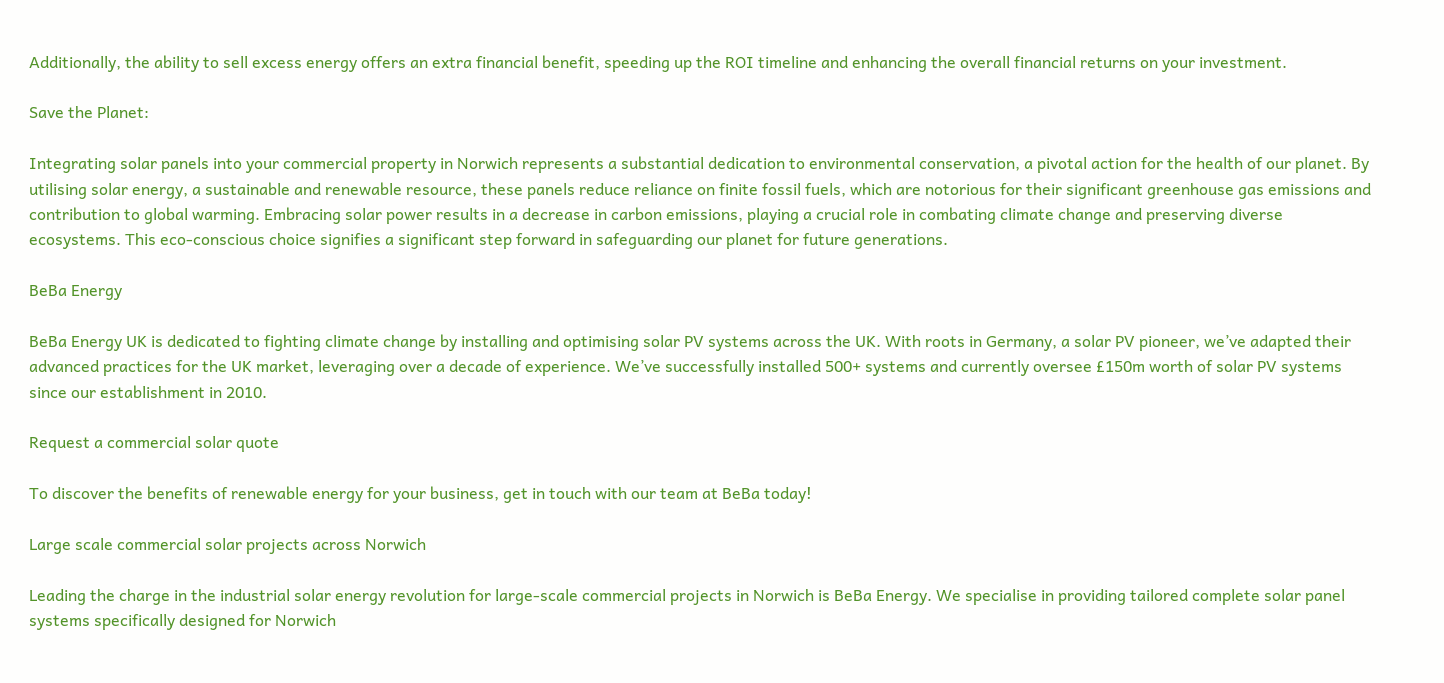Additionally, the ability to sell excess energy offers an extra financial benefit, speeding up the ROI timeline and enhancing the overall financial returns on your investment.

Save the Planet:

Integrating solar panels into your commercial property in Norwich represents a substantial dedication to environmental conservation, a pivotal action for the health of our planet. By utilising solar energy, a sustainable and renewable resource, these panels reduce reliance on finite fossil fuels, which are notorious for their significant greenhouse gas emissions and contribution to global warming. Embracing solar power results in a decrease in carbon emissions, playing a crucial role in combating climate change and preserving diverse ecosystems. This eco-conscious choice signifies a significant step forward in safeguarding our planet for future generations.

BeBa Energy

BeBa Energy UK is dedicated to fighting climate change by installing and optimising solar PV systems across the UK. With roots in Germany, a solar PV pioneer, we’ve adapted their advanced practices for the UK market, leveraging over a decade of experience. We’ve successfully installed 500+ systems and currently oversee £150m worth of solar PV systems since our establishment in 2010.

Request a commercial solar quote

To discover the benefits of renewable energy for your business, get in touch with our team at BeBa today!

Large scale commercial solar projects across Norwich

Leading the charge in the industrial solar energy revolution for large-scale commercial projects in Norwich is BeBa Energy. We specialise in providing tailored complete solar panel systems specifically designed for Norwich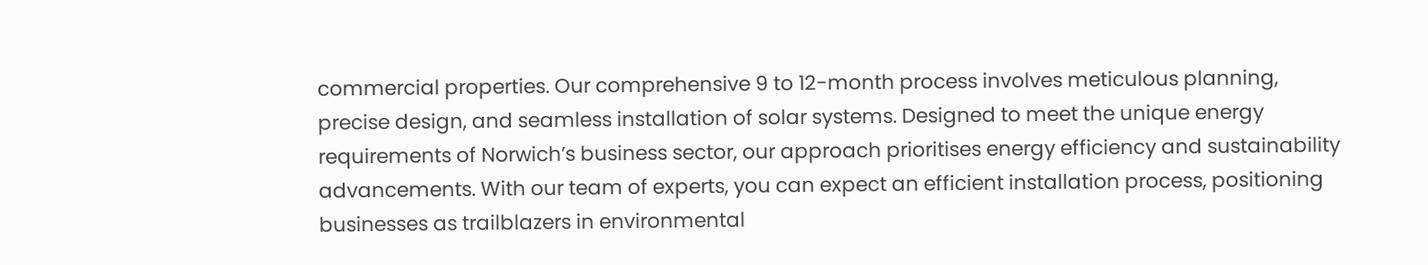commercial properties. Our comprehensive 9 to 12-month process involves meticulous planning, precise design, and seamless installation of solar systems. Designed to meet the unique energy requirements of Norwich’s business sector, our approach prioritises energy efficiency and sustainability advancements. With our team of experts, you can expect an efficient installation process, positioning businesses as trailblazers in environmental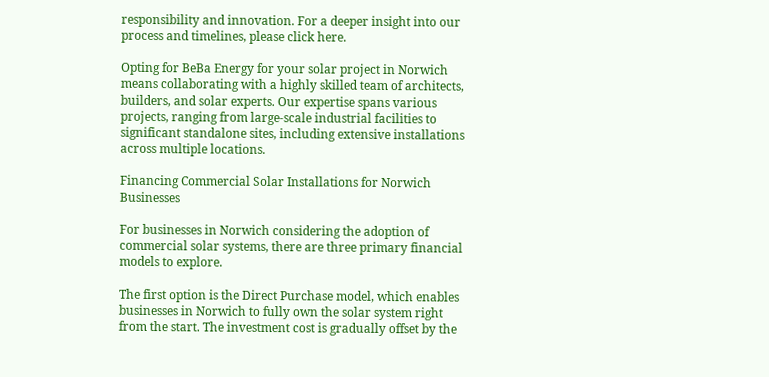responsibility and innovation. For a deeper insight into our process and timelines, please click here.

Opting for BeBa Energy for your solar project in Norwich means collaborating with a highly skilled team of architects, builders, and solar experts. Our expertise spans various projects, ranging from large-scale industrial facilities to significant standalone sites, including extensive installations across multiple locations.

Financing Commercial Solar Installations for Norwich Businesses

For businesses in Norwich considering the adoption of commercial solar systems, there are three primary financial models to explore.

The first option is the Direct Purchase model, which enables businesses in Norwich to fully own the solar system right from the start. The investment cost is gradually offset by the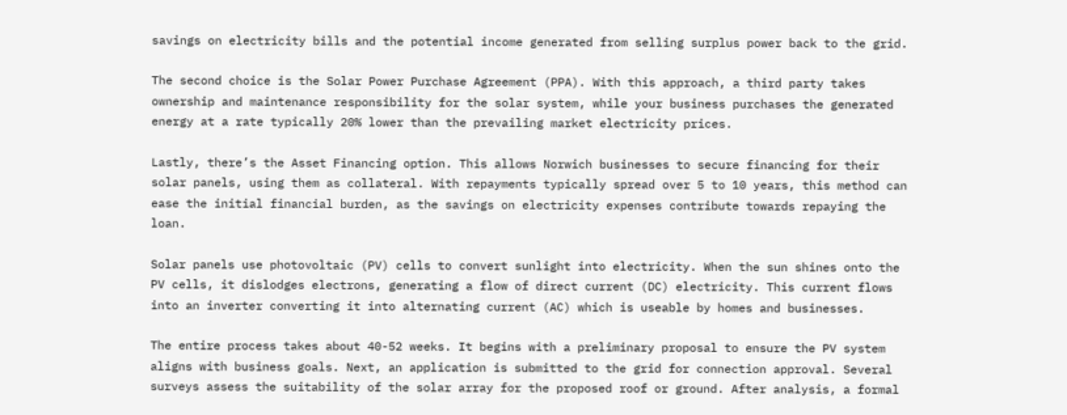savings on electricity bills and the potential income generated from selling surplus power back to the grid.

The second choice is the Solar Power Purchase Agreement (PPA). With this approach, a third party takes ownership and maintenance responsibility for the solar system, while your business purchases the generated energy at a rate typically 20% lower than the prevailing market electricity prices.

Lastly, there’s the Asset Financing option. This allows Norwich businesses to secure financing for their solar panels, using them as collateral. With repayments typically spread over 5 to 10 years, this method can ease the initial financial burden, as the savings on electricity expenses contribute towards repaying the loan.

Solar panels use photovoltaic (PV) cells to convert sunlight into electricity. When the sun shines onto the PV cells, it dislodges electrons, generating a flow of direct current (DC) electricity. This current flows into an inverter converting it into alternating current (AC) which is useable by homes and businesses.

The entire process takes about 40-52 weeks. It begins with a preliminary proposal to ensure the PV system aligns with business goals. Next, an application is submitted to the grid for connection approval. Several surveys assess the suitability of the solar array for the proposed roof or ground. After analysis, a formal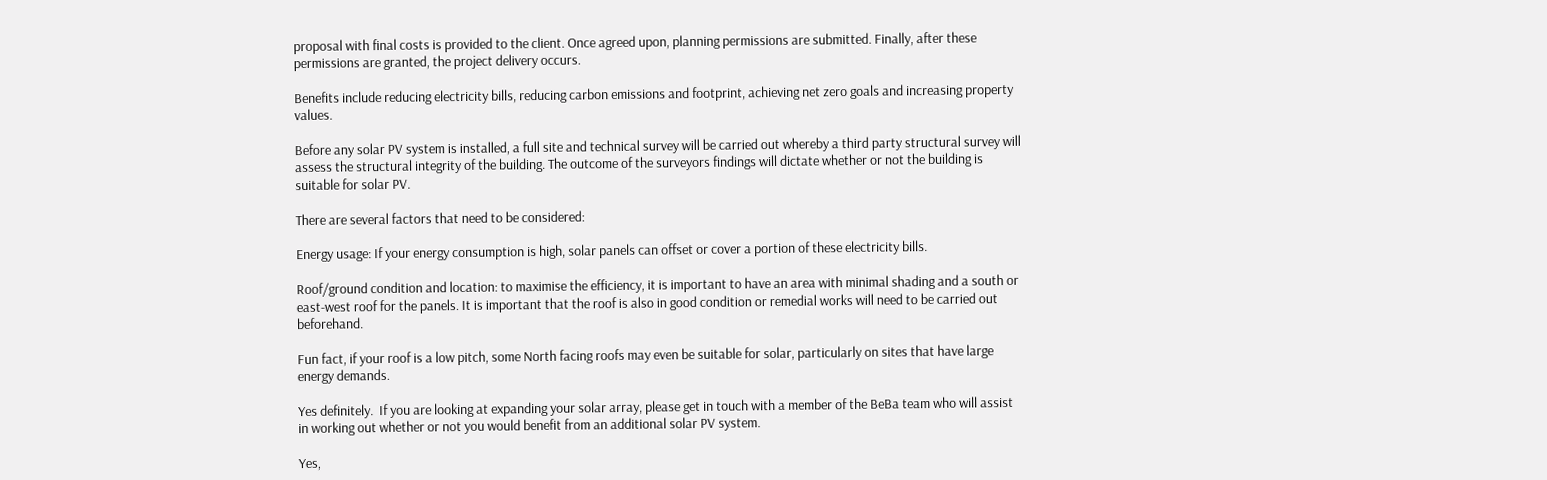proposal with final costs is provided to the client. Once agreed upon, planning permissions are submitted. Finally, after these permissions are granted, the project delivery occurs.

Benefits include reducing electricity bills, reducing carbon emissions and footprint, achieving net zero goals and increasing property values.

Before any solar PV system is installed, a full site and technical survey will be carried out whereby a third party structural survey will assess the structural integrity of the building. The outcome of the surveyors findings will dictate whether or not the building is suitable for solar PV.

There are several factors that need to be considered:

Energy usage: If your energy consumption is high, solar panels can offset or cover a portion of these electricity bills.

Roof/ground condition and location: to maximise the efficiency, it is important to have an area with minimal shading and a south or east-west roof for the panels. It is important that the roof is also in good condition or remedial works will need to be carried out beforehand.

Fun fact, if your roof is a low pitch, some North facing roofs may even be suitable for solar, particularly on sites that have large energy demands.

Yes definitely.  If you are looking at expanding your solar array, please get in touch with a member of the BeBa team who will assist in working out whether or not you would benefit from an additional solar PV system.

Yes,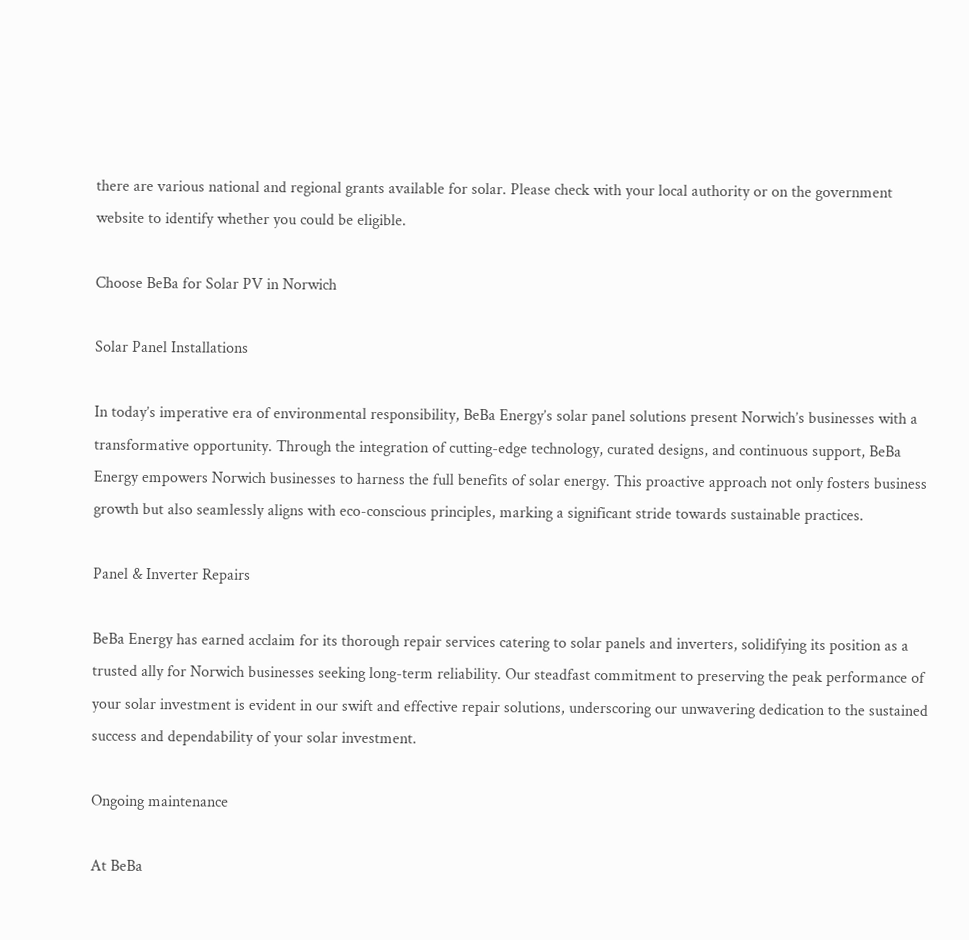there are various national and regional grants available for solar. Please check with your local authority or on the government website to identify whether you could be eligible.

Choose BeBa for Solar PV in Norwich

Solar Panel Installations

In today’s imperative era of environmental responsibility, BeBa Energy’s solar panel solutions present Norwich’s businesses with a transformative opportunity. Through the integration of cutting-edge technology, curated designs, and continuous support, BeBa Energy empowers Norwich businesses to harness the full benefits of solar energy. This proactive approach not only fosters business growth but also seamlessly aligns with eco-conscious principles, marking a significant stride towards sustainable practices.

Panel & Inverter Repairs

BeBa Energy has earned acclaim for its thorough repair services catering to solar panels and inverters, solidifying its position as a trusted ally for Norwich businesses seeking long-term reliability. Our steadfast commitment to preserving the peak performance of your solar investment is evident in our swift and effective repair solutions, underscoring our unwavering dedication to the sustained success and dependability of your solar investment.

Ongoing maintenance

At BeBa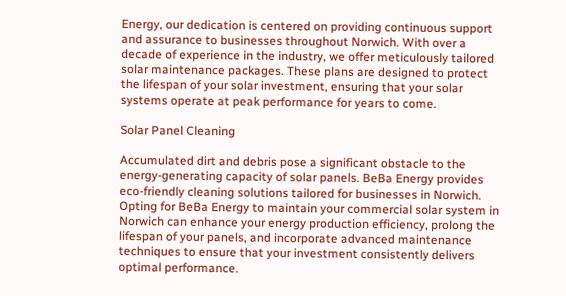Energy, our dedication is centered on providing continuous support and assurance to businesses throughout Norwich. With over a decade of experience in the industry, we offer meticulously tailored solar maintenance packages. These plans are designed to protect the lifespan of your solar investment, ensuring that your solar systems operate at peak performance for years to come.

Solar Panel Cleaning

Accumulated dirt and debris pose a significant obstacle to the energy-generating capacity of solar panels. BeBa Energy provides eco-friendly cleaning solutions tailored for businesses in Norwich. Opting for BeBa Energy to maintain your commercial solar system in Norwich can enhance your energy production efficiency, prolong the lifespan of your panels, and incorporate advanced maintenance techniques to ensure that your investment consistently delivers optimal performance.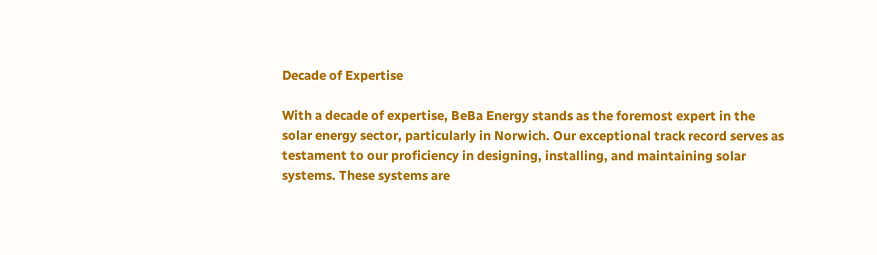Decade of Expertise

With a decade of expertise, BeBa Energy stands as the foremost expert in the solar energy sector, particularly in Norwich. Our exceptional track record serves as testament to our proficiency in designing, installing, and maintaining solar systems. These systems are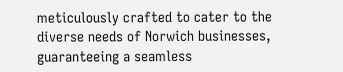meticulously crafted to cater to the diverse needs of Norwich businesses, guaranteeing a seamless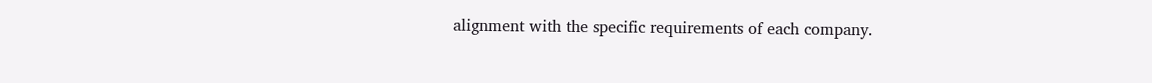alignment with the specific requirements of each company.